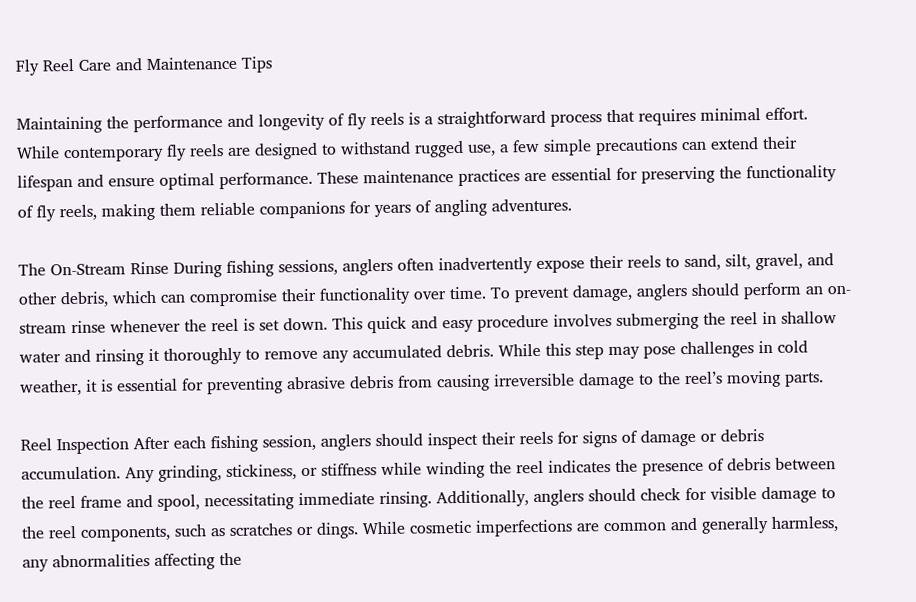Fly Reel Care and Maintenance Tips

Maintaining the performance and longevity of fly reels is a straightforward process that requires minimal effort. While contemporary fly reels are designed to withstand rugged use, a few simple precautions can extend their lifespan and ensure optimal performance. These maintenance practices are essential for preserving the functionality of fly reels, making them reliable companions for years of angling adventures.

The On-Stream Rinse During fishing sessions, anglers often inadvertently expose their reels to sand, silt, gravel, and other debris, which can compromise their functionality over time. To prevent damage, anglers should perform an on-stream rinse whenever the reel is set down. This quick and easy procedure involves submerging the reel in shallow water and rinsing it thoroughly to remove any accumulated debris. While this step may pose challenges in cold weather, it is essential for preventing abrasive debris from causing irreversible damage to the reel’s moving parts.

Reel Inspection After each fishing session, anglers should inspect their reels for signs of damage or debris accumulation. Any grinding, stickiness, or stiffness while winding the reel indicates the presence of debris between the reel frame and spool, necessitating immediate rinsing. Additionally, anglers should check for visible damage to the reel components, such as scratches or dings. While cosmetic imperfections are common and generally harmless, any abnormalities affecting the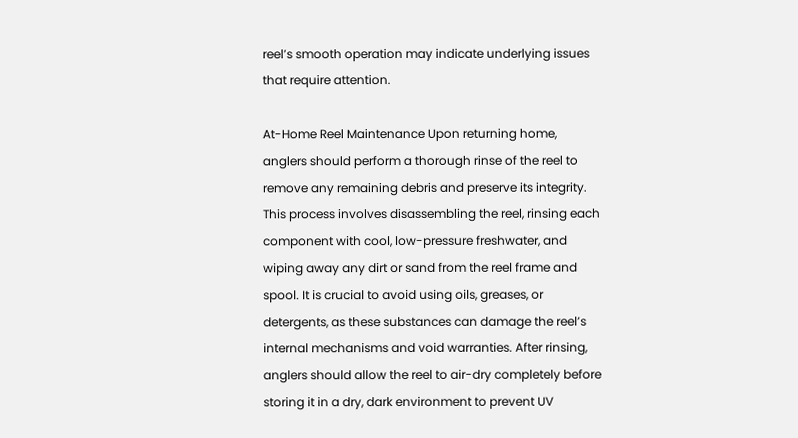reel’s smooth operation may indicate underlying issues that require attention.

At-Home Reel Maintenance Upon returning home, anglers should perform a thorough rinse of the reel to remove any remaining debris and preserve its integrity. This process involves disassembling the reel, rinsing each component with cool, low-pressure freshwater, and wiping away any dirt or sand from the reel frame and spool. It is crucial to avoid using oils, greases, or detergents, as these substances can damage the reel’s internal mechanisms and void warranties. After rinsing, anglers should allow the reel to air-dry completely before storing it in a dry, dark environment to prevent UV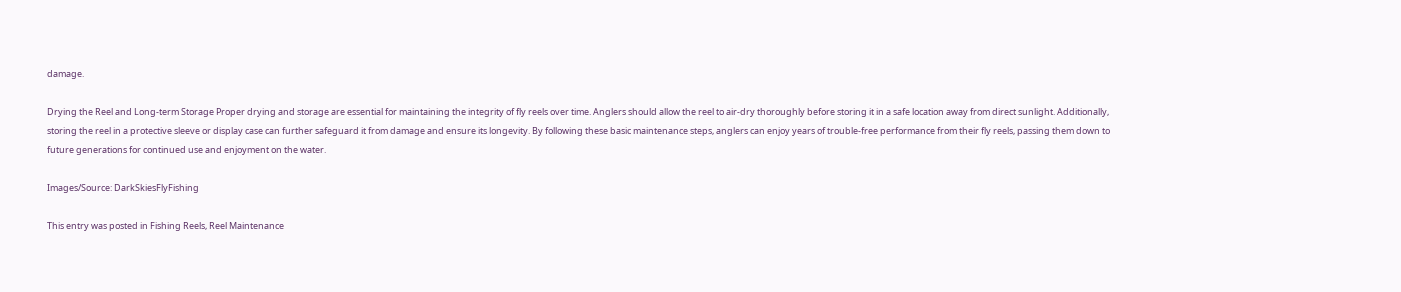damage.

Drying the Reel and Long-term Storage Proper drying and storage are essential for maintaining the integrity of fly reels over time. Anglers should allow the reel to air-dry thoroughly before storing it in a safe location away from direct sunlight. Additionally, storing the reel in a protective sleeve or display case can further safeguard it from damage and ensure its longevity. By following these basic maintenance steps, anglers can enjoy years of trouble-free performance from their fly reels, passing them down to future generations for continued use and enjoyment on the water.

Images/Source: DarkSkiesFlyFishing

This entry was posted in Fishing Reels, Reel Maintenance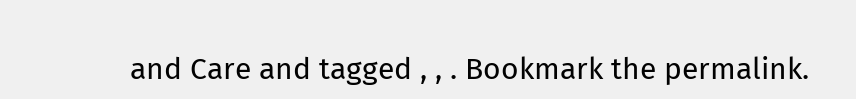and Care and tagged , , . Bookmark the permalink.